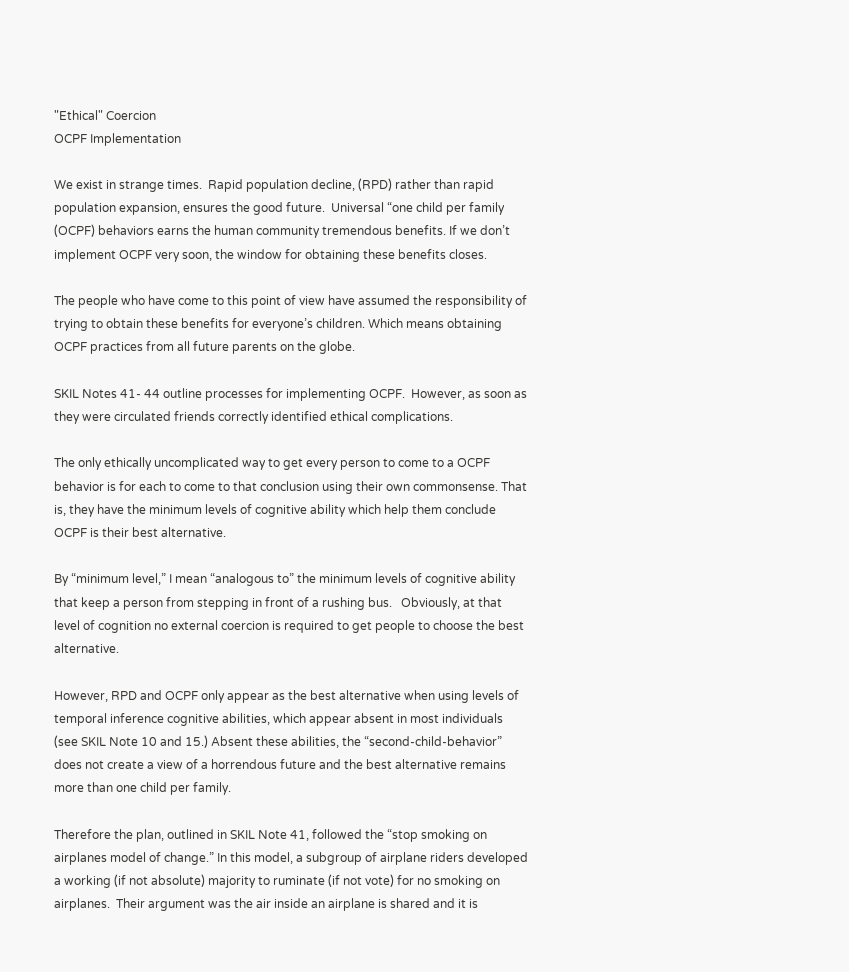"Ethical" Coercion
OCPF Implementation

We exist in strange times.  Rapid population decline, (RPD) rather than rapid population expansion, ensures the good future.  Universal “one child per family (OCPF) behaviors earns the human community tremendous benefits. If we don’t implement OCPF very soon, the window for obtaining these benefits closes.

The people who have come to this point of view have assumed the responsibility of trying to obtain these benefits for everyone’s children. Which means obtaining OCPF practices from all future parents on the globe.

SKIL Notes 41- 44 outline processes for implementing OCPF.  However, as soon as they were circulated friends correctly identified ethical complications.

The only ethically uncomplicated way to get every person to come to a OCPF behavior is for each to come to that conclusion using their own commonsense. That is, they have the minimum levels of cognitive ability which help them conclude OCPF is their best alternative.

By “minimum level,” I mean “analogous to” the minimum levels of cognitive ability that keep a person from stepping in front of a rushing bus.   Obviously, at that level of cognition no external coercion is required to get people to choose the best alternative.

However, RPD and OCPF only appear as the best alternative when using levels of temporal inference cognitive abilities, which appear absent in most individuals (see SKIL Note 10 and 15.) Absent these abilities, the “second-child-behavior” does not create a view of a horrendous future and the best alternative remains more than one child per family.

Therefore the plan, outlined in SKIL Note 41, followed the “stop smoking on airplanes model of change.” In this model, a subgroup of airplane riders developed a working (if not absolute) majority to ruminate (if not vote) for no smoking on airplanes.  Their argument was the air inside an airplane is shared and it is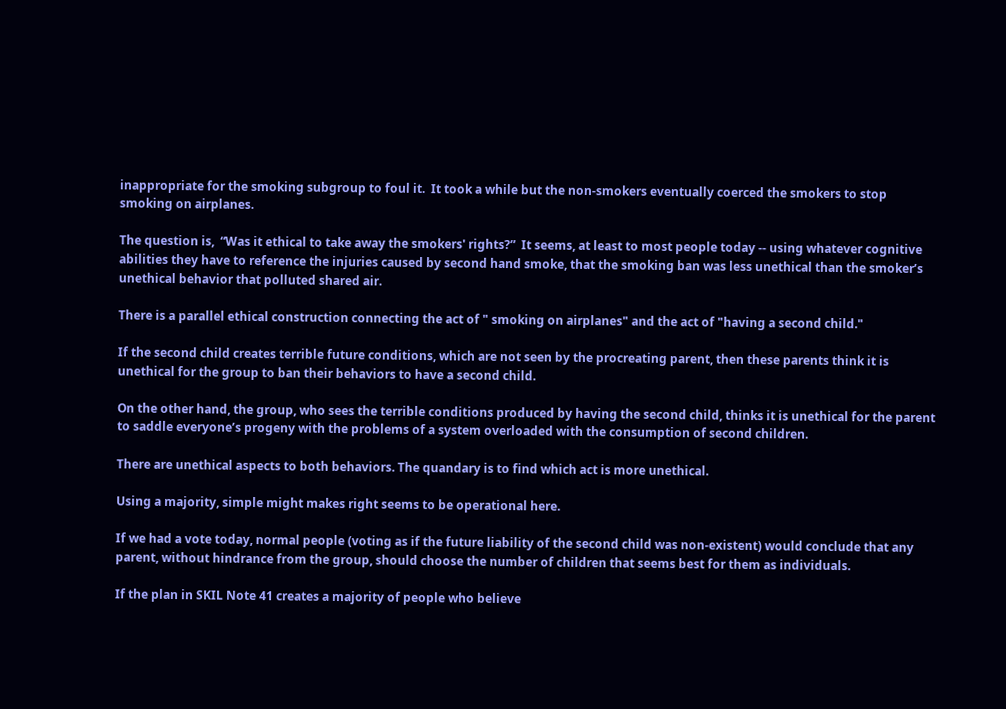inappropriate for the smoking subgroup to foul it.  It took a while but the non-smokers eventually coerced the smokers to stop smoking on airplanes.

The question is,  “Was it ethical to take away the smokers' rights?”  It seems, at least to most people today -- using whatever cognitive abilities they have to reference the injuries caused by second hand smoke, that the smoking ban was less unethical than the smoker’s unethical behavior that polluted shared air.

There is a parallel ethical construction connecting the act of " smoking on airplanes" and the act of "having a second child."

If the second child creates terrible future conditions, which are not seen by the procreating parent, then these parents think it is unethical for the group to ban their behaviors to have a second child.

On the other hand, the group, who sees the terrible conditions produced by having the second child, thinks it is unethical for the parent to saddle everyone’s progeny with the problems of a system overloaded with the consumption of second children.

There are unethical aspects to both behaviors. The quandary is to find which act is more unethical.

Using a majority, simple might makes right seems to be operational here.

If we had a vote today, normal people (voting as if the future liability of the second child was non-existent) would conclude that any parent, without hindrance from the group, should choose the number of children that seems best for them as individuals.

If the plan in SKIL Note 41 creates a majority of people who believe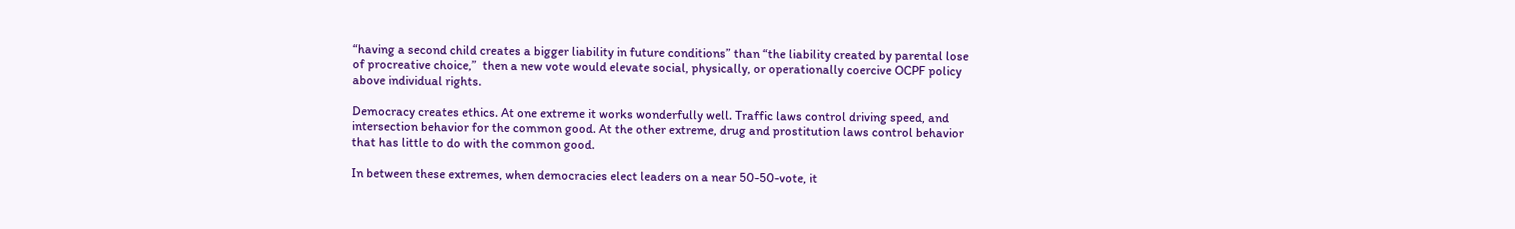“having a second child creates a bigger liability in future conditions” than “the liability created by parental lose of procreative choice,”  then a new vote would elevate social, physically, or operationally coercive OCPF policy above individual rights.

Democracy creates ethics. At one extreme it works wonderfully well. Traffic laws control driving speed, and intersection behavior for the common good. At the other extreme, drug and prostitution laws control behavior that has little to do with the common good.

In between these extremes, when democracies elect leaders on a near 50-50-vote, it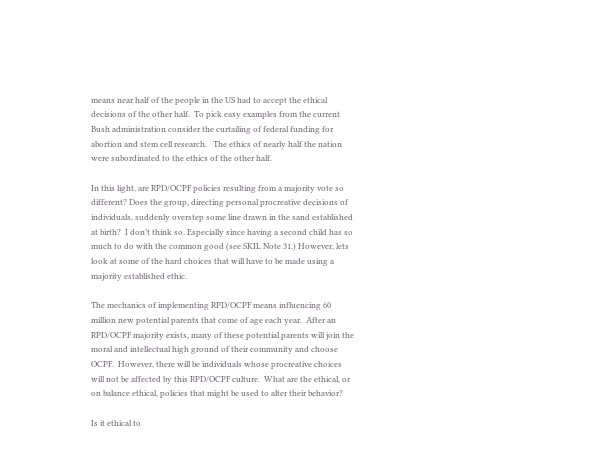means near half of the people in the US had to accept the ethical decisions of the other half.  To pick easy examples from the current Bush administration consider the curtailing of federal funding for abortion and stem cell research.   The ethics of nearly half the nation were subordinated to the ethics of the other half.

In this light, are RPD/OCPF policies resulting from a majority vote so different? Does the group, directing personal procreative decisions of individuals, suddenly overstep some line drawn in the sand established at birth?  I don’t think so. Especially since having a second child has so much to do with the common good (see SKIL Note 31.) However, lets look at some of the hard choices that will have to be made using a majority established ethic.

The mechanics of implementing RPD/OCPF means influencing 60 million new potential parents that come of age each year.  After an RPD/OCPF majority exists, many of these potential parents will join the moral and intellectual high ground of their community and choose OCPF.  However, there will be individuals whose procreative choices will not be affected by this RPD/OCPF culture.  What are the ethical, or on balance ethical, policies that might be used to alter their behavior?

Is it ethical to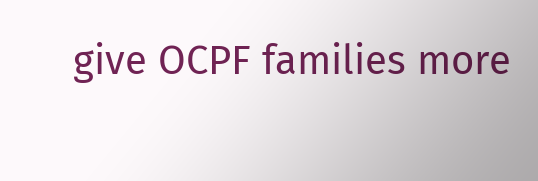give OCPF families more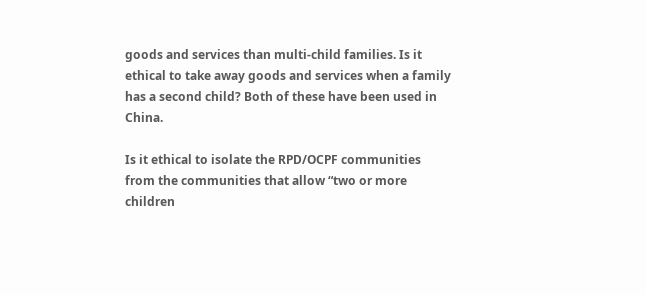goods and services than multi-child families. Is it ethical to take away goods and services when a family has a second child? Both of these have been used in China.

Is it ethical to isolate the RPD/OCPF communities from the communities that allow “two or more children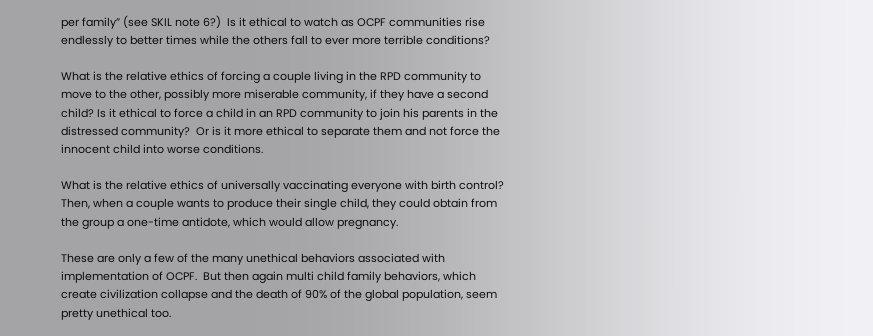per family” (see SKIL note 6?)  Is it ethical to watch as OCPF communities rise endlessly to better times while the others fall to ever more terrible conditions?

What is the relative ethics of forcing a couple living in the RPD community to move to the other, possibly more miserable community, if they have a second child? Is it ethical to force a child in an RPD community to join his parents in the distressed community?  Or is it more ethical to separate them and not force the innocent child into worse conditions.

What is the relative ethics of universally vaccinating everyone with birth control?  Then, when a couple wants to produce their single child, they could obtain from the group a one-time antidote, which would allow pregnancy.

These are only a few of the many unethical behaviors associated with implementation of OCPF.  But then again multi child family behaviors, which create civilization collapse and the death of 90% of the global population, seem pretty unethical too.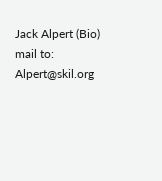Jack Alpert (Bio)     mail to: Alpert@skil.org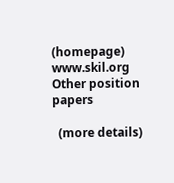(homepage) www.skil.org      Other position papers

  (more details)